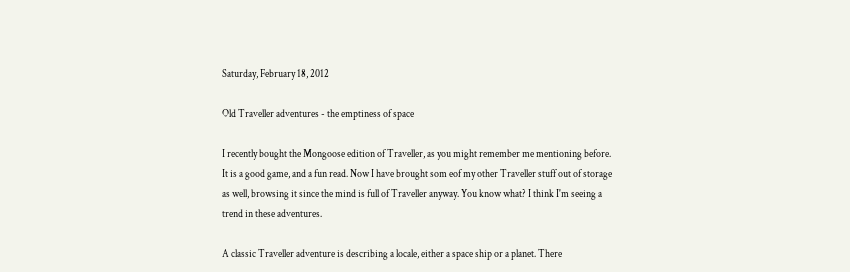Saturday, February 18, 2012

Old Traveller adventures - the emptiness of space

I recently bought the Mongoose edition of Traveller, as you might remember me mentioning before. It is a good game, and a fun read. Now I have brought som eof my other Traveller stuff out of storage as well, browsing it since the mind is full of Traveller anyway. You know what? I think I'm seeing a trend in these adventures.

A classic Traveller adventure is describing a locale, either a space ship or a planet. There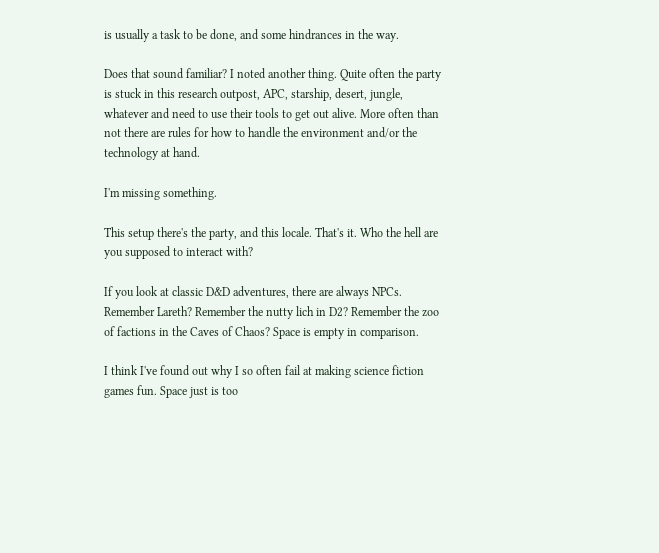is usually a task to be done, and some hindrances in the way.

Does that sound familiar? I noted another thing. Quite often the party is stuck in this research outpost, APC, starship, desert, jungle, whatever and need to use their tools to get out alive. More often than not there are rules for how to handle the environment and/or the technology at hand.

I'm missing something.

This setup there's the party, and this locale. That's it. Who the hell are you supposed to interact with?

If you look at classic D&D adventures, there are always NPCs. Remember Lareth? Remember the nutty lich in D2? Remember the zoo of factions in the Caves of Chaos? Space is empty in comparison.

I think I've found out why I so often fail at making science fiction games fun. Space just is too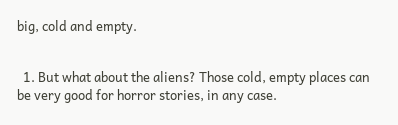big, cold and empty.


  1. But what about the aliens? Those cold, empty places can be very good for horror stories, in any case.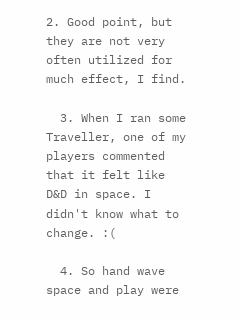2. Good point, but they are not very often utilized for much effect, I find.

  3. When I ran some Traveller, one of my players commented that it felt like D&D in space. I didn't know what to change. :(

  4. So hand wave space and play were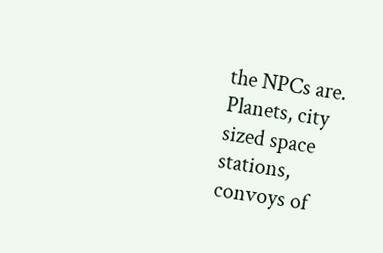the NPCs are. Planets, city sized space stations, convoys of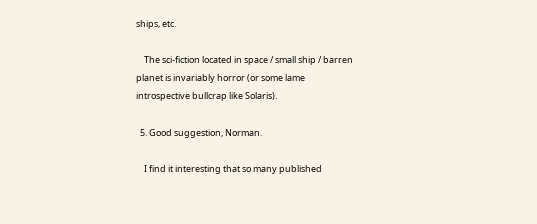ships, etc.

    The sci-fiction located in space / small ship / barren planet is invariably horror (or some lame introspective bullcrap like Solaris).

  5. Good suggestion, Norman.

    I find it interesting that so many published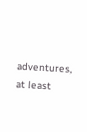adventures, at least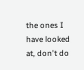the ones I have looked at, don't do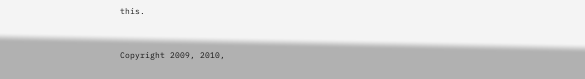this.


Copyright 2009, 2010,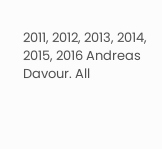2011, 2012, 2013, 2014, 2015, 2016 Andreas Davour. All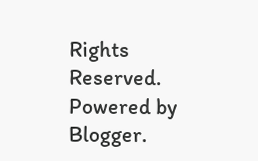Rights Reserved. Powered by Blogger.